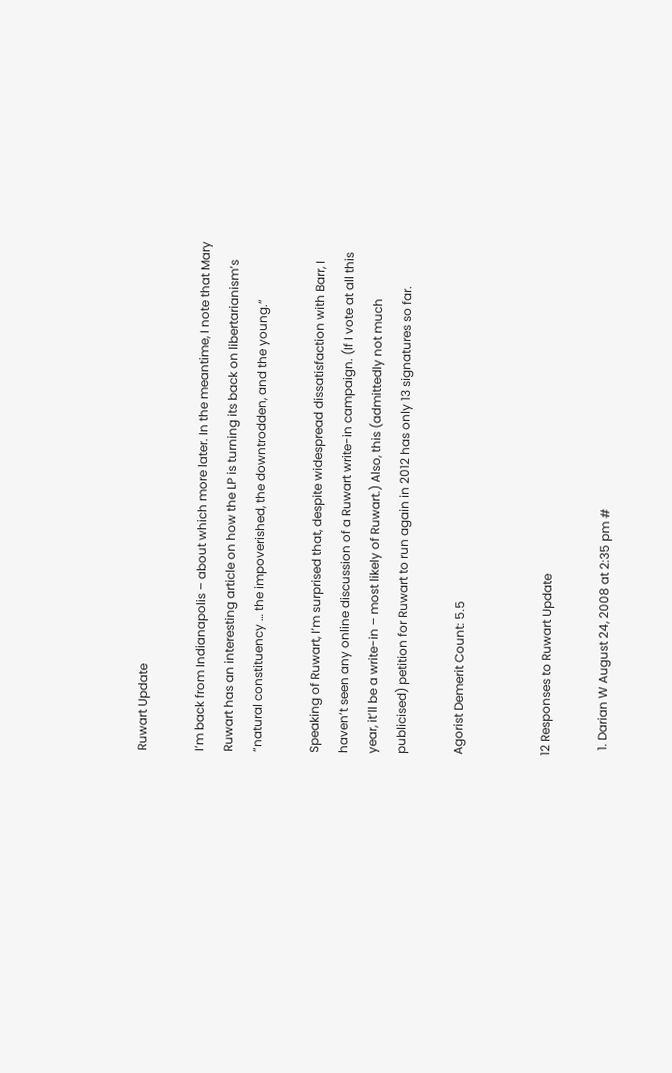Ruwart Update

I’m back from Indianapolis – about which more later. In the meantime, I note that Mary Ruwart has an interesting article on how the LP is turning its back on libertarianism’s “natural constituency … the impoverished, the downtrodden, and the young.”

Speaking of Ruwart, I’m surprised that, despite widespread dissatisfaction with Barr, I haven’t seen any online discussion of a Ruwart write-in campaign. (If I vote at all this year, it’ll be a write-in – most likely of Ruwart.) Also, this (admittedly not much publicised) petition for Ruwart to run again in 2012 has only 13 signatures so far.

Agorist Demerit Count: 5.5


12 Responses to Ruwart Update

  1. Darian W August 24, 2008 at 2:35 pm #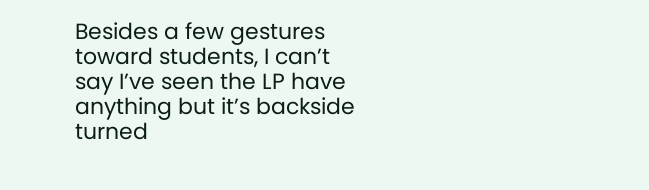Besides a few gestures toward students, I can’t say I’ve seen the LP have anything but it’s backside turned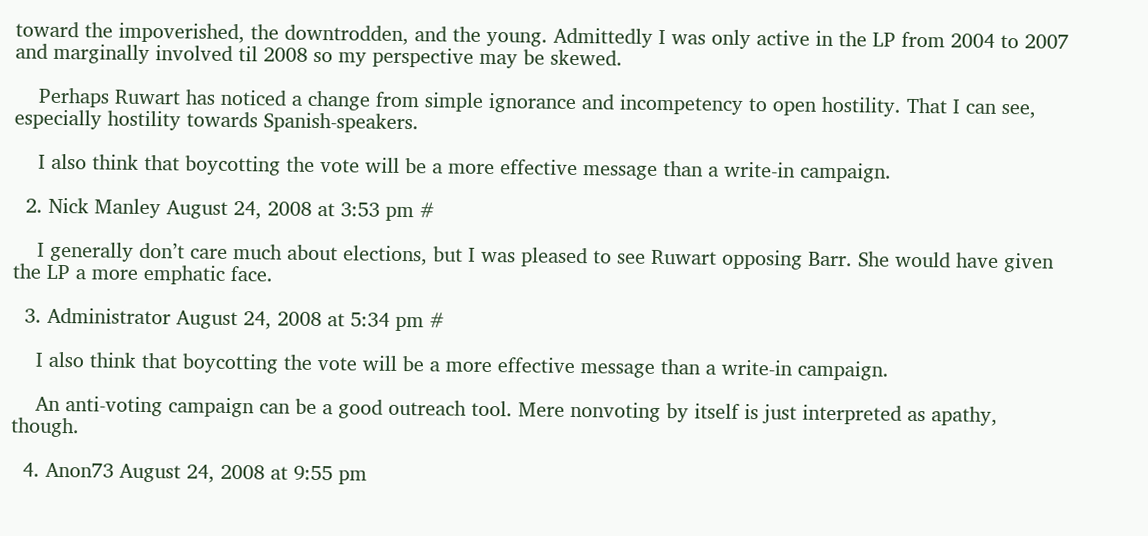toward the impoverished, the downtrodden, and the young. Admittedly I was only active in the LP from 2004 to 2007 and marginally involved til 2008 so my perspective may be skewed.

    Perhaps Ruwart has noticed a change from simple ignorance and incompetency to open hostility. That I can see, especially hostility towards Spanish-speakers.

    I also think that boycotting the vote will be a more effective message than a write-in campaign.

  2. Nick Manley August 24, 2008 at 3:53 pm #

    I generally don’t care much about elections, but I was pleased to see Ruwart opposing Barr. She would have given the LP a more emphatic face.

  3. Administrator August 24, 2008 at 5:34 pm #

    I also think that boycotting the vote will be a more effective message than a write-in campaign.

    An anti-voting campaign can be a good outreach tool. Mere nonvoting by itself is just interpreted as apathy, though.

  4. Anon73 August 24, 2008 at 9:55 pm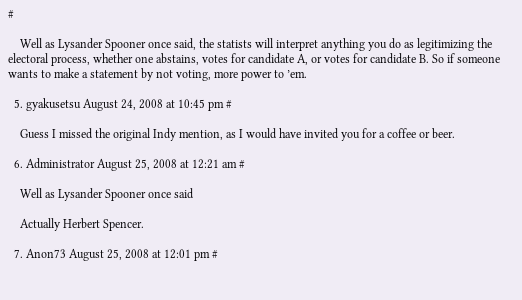#

    Well as Lysander Spooner once said, the statists will interpret anything you do as legitimizing the electoral process, whether one abstains, votes for candidate A, or votes for candidate B. So if someone wants to make a statement by not voting, more power to ’em.

  5. gyakusetsu August 24, 2008 at 10:45 pm #

    Guess I missed the original Indy mention, as I would have invited you for a coffee or beer.

  6. Administrator August 25, 2008 at 12:21 am #

    Well as Lysander Spooner once said

    Actually Herbert Spencer.

  7. Anon73 August 25, 2008 at 12:01 pm #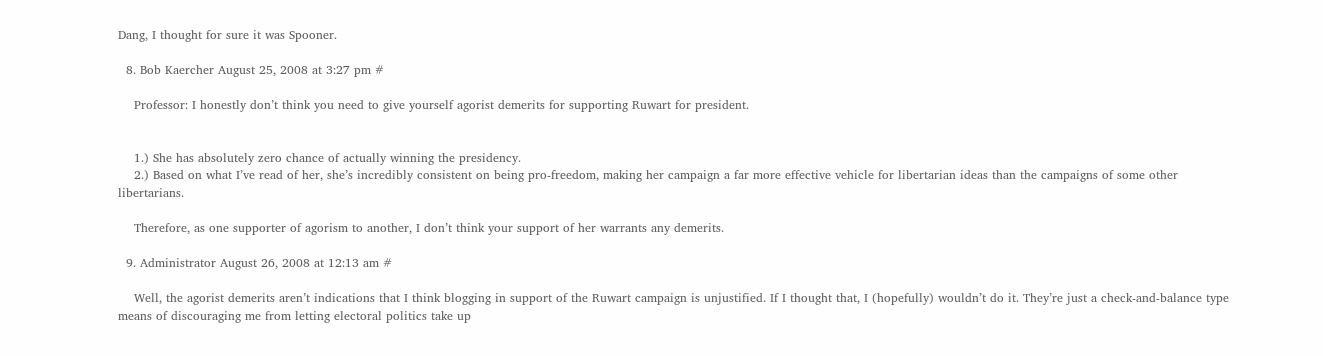Dang, I thought for sure it was Spooner.

  8. Bob Kaercher August 25, 2008 at 3:27 pm #

    Professor: I honestly don’t think you need to give yourself agorist demerits for supporting Ruwart for president.


    1.) She has absolutely zero chance of actually winning the presidency.
    2.) Based on what I’ve read of her, she’s incredibly consistent on being pro-freedom, making her campaign a far more effective vehicle for libertarian ideas than the campaigns of some other libertarians.

    Therefore, as one supporter of agorism to another, I don’t think your support of her warrants any demerits.

  9. Administrator August 26, 2008 at 12:13 am #

    Well, the agorist demerits aren’t indications that I think blogging in support of the Ruwart campaign is unjustified. If I thought that, I (hopefully) wouldn’t do it. They’re just a check-and-balance type means of discouraging me from letting electoral politics take up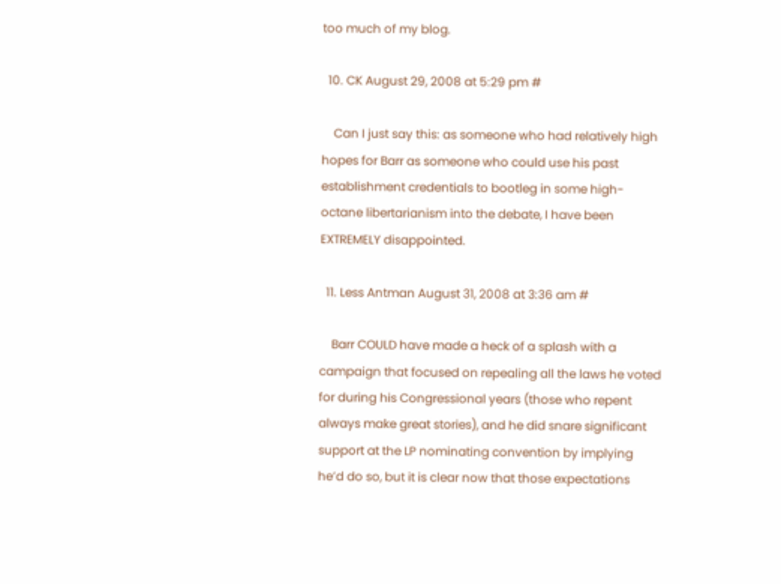too much of my blog.

  10. CK August 29, 2008 at 5:29 pm #

    Can I just say this: as someone who had relatively high hopes for Barr as someone who could use his past establishment credentials to bootleg in some high-octane libertarianism into the debate, I have been EXTREMELY disappointed.

  11. Less Antman August 31, 2008 at 3:36 am #

    Barr COULD have made a heck of a splash with a campaign that focused on repealing all the laws he voted for during his Congressional years (those who repent always make great stories), and he did snare significant support at the LP nominating convention by implying he’d do so, but it is clear now that those expectations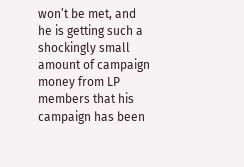won’t be met, and he is getting such a shockingly small amount of campaign money from LP members that his campaign has been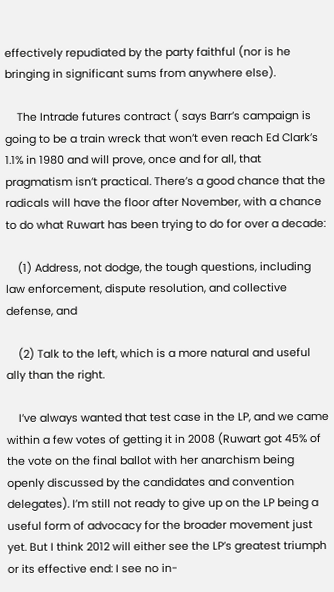effectively repudiated by the party faithful (nor is he bringing in significant sums from anywhere else).

    The Intrade futures contract ( says Barr’s campaign is going to be a train wreck that won’t even reach Ed Clark’s 1.1% in 1980 and will prove, once and for all, that pragmatism isn’t practical. There’s a good chance that the radicals will have the floor after November, with a chance to do what Ruwart has been trying to do for over a decade:

    (1) Address, not dodge, the tough questions, including law enforcement, dispute resolution, and collective defense, and

    (2) Talk to the left, which is a more natural and useful ally than the right.

    I’ve always wanted that test case in the LP, and we came within a few votes of getting it in 2008 (Ruwart got 45% of the vote on the final ballot with her anarchism being openly discussed by the candidates and convention delegates). I’m still not ready to give up on the LP being a useful form of advocacy for the broader movement just yet. But I think 2012 will either see the LP’s greatest triumph or its effective end: I see no in-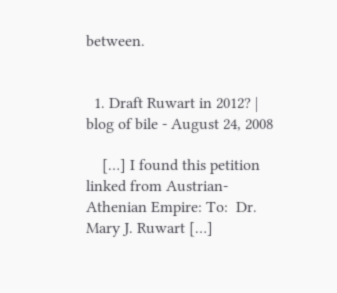between.


  1. Draft Ruwart in 2012? | blog of bile - August 24, 2008

    […] I found this petition linked from Austrian-Athenian Empire: To:  Dr. Mary J. Ruwart […]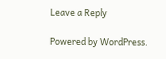Leave a Reply

Powered by WordPress.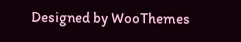Designed by WooThemes